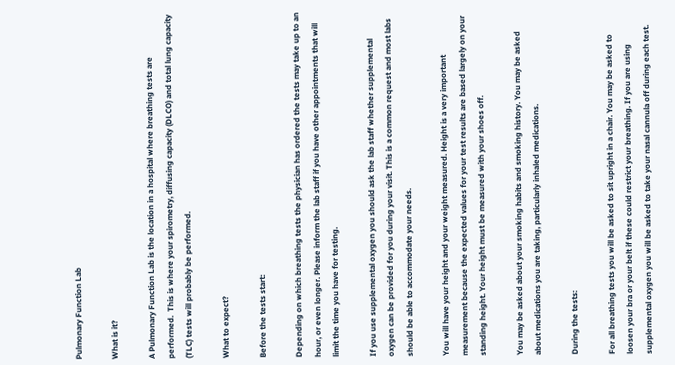Pulmonary Function Lab

What is it?

A Pulmonary Function Lab is the location in a hospital where breathing tests are performed.  This is where your spirometry, diffusing capacity (DLCO) and total lung capacity (TLC) tests will probably be performed.

What to expect?

Before the tests start:

Depending on which breathing tests the physician has ordered the tests may take up to an hour, or even longer. Please inform the lab staff if you have other appointments that will limit the time you have for testing.

If you use supplemental oxygen you should ask the lab staff whether supplemental oxygen can be provided for you during your visit. This is a common request and most labs should be able to accommodate your needs.

You will have your height and your weight measured. Height is a very important measurement because the expected values for your test results are based largely on your standing height. Your height must be measured with your shoes off.

You may be asked about your smoking habits and smoking history. You may be asked about medications you are taking, particularly inhaled medications.

During the tests:

For all breathing tests you will be asked to sit upright in a chair. You may be asked to loosen your bra or your belt if these could restrict your breathing. If you are using supplemental oxygen you will be asked to take your nasal cannula off during each test.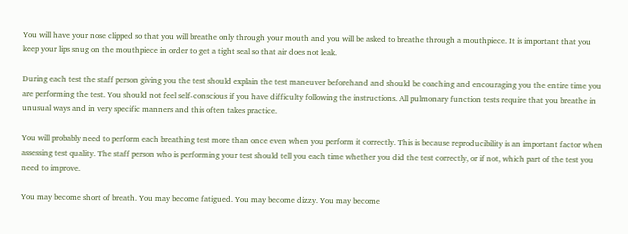You will have your nose clipped so that you will breathe only through your mouth and you will be asked to breathe through a mouthpiece. It is important that you keep your lips snug on the mouthpiece in order to get a tight seal so that air does not leak.

During each test the staff person giving you the test should explain the test maneuver beforehand and should be coaching and encouraging you the entire time you are performing the test. You should not feel self-conscious if you have difficulty following the instructions. All pulmonary function tests require that you breathe in unusual ways and in very specific manners and this often takes practice.

You will probably need to perform each breathing test more than once even when you perform it correctly. This is because reproducibility is an important factor when assessing test quality. The staff person who is performing your test should tell you each time whether you did the test correctly, or if not, which part of the test you need to improve.

You may become short of breath. You may become fatigued. You may become dizzy. You may become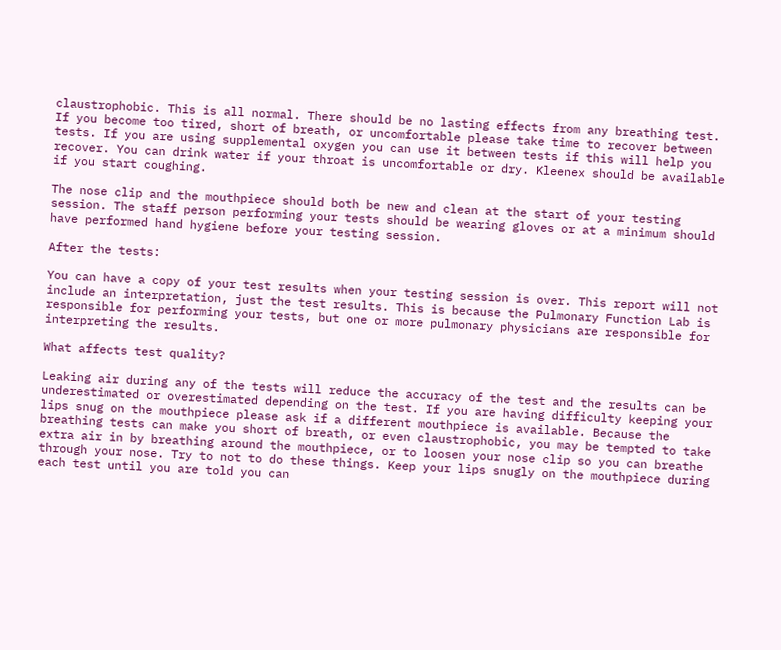claustrophobic. This is all normal. There should be no lasting effects from any breathing test. If you become too tired, short of breath, or uncomfortable please take time to recover between tests. If you are using supplemental oxygen you can use it between tests if this will help you recover. You can drink water if your throat is uncomfortable or dry. Kleenex should be available if you start coughing.

The nose clip and the mouthpiece should both be new and clean at the start of your testing session. The staff person performing your tests should be wearing gloves or at a minimum should have performed hand hygiene before your testing session.

After the tests:

You can have a copy of your test results when your testing session is over. This report will not include an interpretation, just the test results. This is because the Pulmonary Function Lab is responsible for performing your tests, but one or more pulmonary physicians are responsible for interpreting the results.

What affects test quality?

Leaking air during any of the tests will reduce the accuracy of the test and the results can be underestimated or overestimated depending on the test. If you are having difficulty keeping your lips snug on the mouthpiece please ask if a different mouthpiece is available. Because the breathing tests can make you short of breath, or even claustrophobic, you may be tempted to take extra air in by breathing around the mouthpiece, or to loosen your nose clip so you can breathe through your nose. Try to not to do these things. Keep your lips snugly on the mouthpiece during each test until you are told you can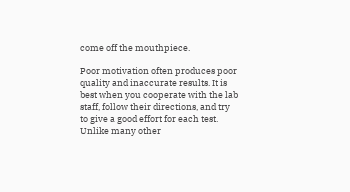come off the mouthpiece.

Poor motivation often produces poor quality and inaccurate results. It is best when you cooperate with the lab staff, follow their directions, and try to give a good effort for each test. Unlike many other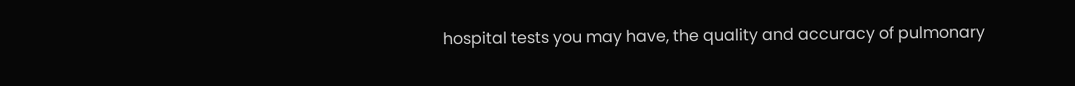hospital tests you may have, the quality and accuracy of pulmonary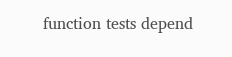function tests depend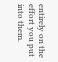entirely on the effort you put into them.